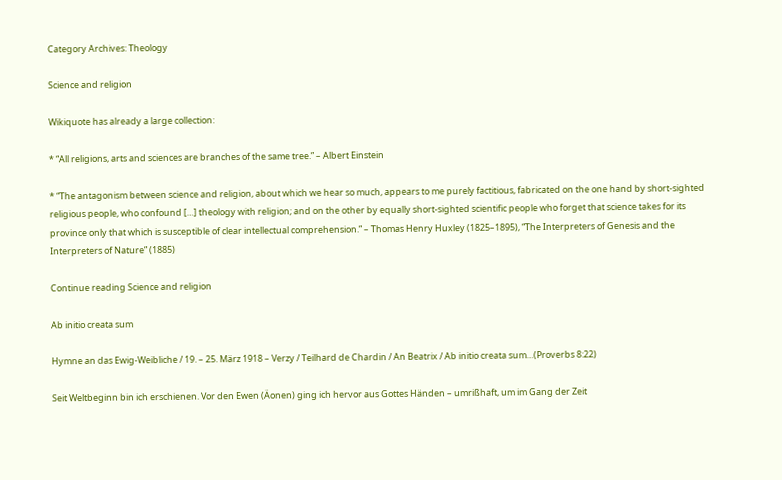Category Archives: Theology

Science and religion

Wikiquote has already a large collection:

* “All religions, arts and sciences are branches of the same tree.” – Albert Einstein

* “The antagonism between science and religion, about which we hear so much, appears to me purely factitious, fabricated on the one hand by short-sighted religious people, who confound […] theology with religion; and on the other by equally short-sighted scientific people who forget that science takes for its province only that which is susceptible of clear intellectual comprehension.” – Thomas Henry Huxley (1825–1895), “The Interpreters of Genesis and the Interpreters of Nature” (1885)

Continue reading Science and religion

Ab initio creata sum

Hymne an das Ewig-Weibliche / 19. – 25. März 1918 – Verzy / Teilhard de Chardin / An Beatrix / Ab initio creata sum…(Proverbs 8:22)

Seit Weltbeginn bin ich erschienen. Vor den Ewen (Äonen) ging ich hervor aus Gottes Händen – umrißhaft, um im Gang der Zeit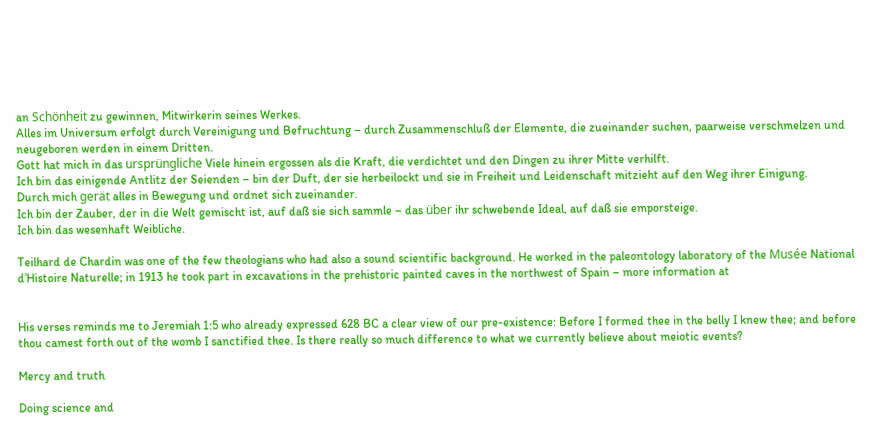an Schönheit zu gewinnen, Mitwirkerin seines Werkes.
Alles im Universum erfolgt durch Vereinigung und Befruchtung – durch Zusammenschluß der Elemente, die zueinander suchen, paarweise verschmelzen und neugeboren werden in einem Dritten.
Gott hat mich in das ursprüngliche Viele hinein ergossen als die Kraft, die verdichtet und den Dingen zu ihrer Mitte verhilft.
Ich bin das einigende Antlitz der Seienden – bin der Duft, der sie herbeilockt und sie in Freiheit und Leidenschaft mitzieht auf den Weg ihrer Einigung.
Durch mich gerät alles in Bewegung und ordnet sich zueinander.
Ich bin der Zauber, der in die Welt gemischt ist, auf daß sie sich sammle – das über ihr schwebende Ideal, auf daß sie emporsteige.
Ich bin das wesenhaft Weibliche.

Teilhard de Chardin was one of the few theologians who had also a sound scientific background. He worked in the paleontology laboratory of the Musée National d’Histoire Naturelle; in 1913 he took part in excavations in the prehistoric painted caves in the northwest of Spain – more information at


His verses reminds me to Jeremiah 1:5 who already expressed 628 BC a clear view of our pre-existence: Before I formed thee in the belly I knew thee; and before thou camest forth out of the womb I sanctified thee. Is there really so much difference to what we currently believe about meiotic events?

Mercy and truth

Doing science and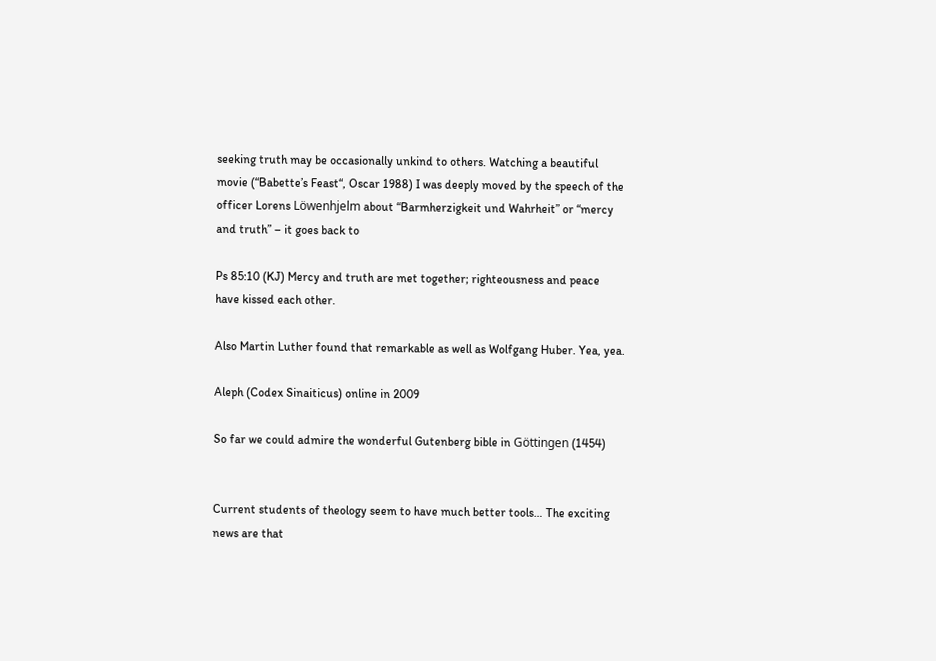seeking truth may be occasionally unkind to others. Watching a beautiful movie (“Babette’s Feast“, Oscar 1988) I was deeply moved by the speech of the officer Lorens Löwenhjelm about “Barmherzigkeit und Wahrheit” or “mercy and truth” – it goes back to

Ps 85:10 (KJ) Mercy and truth are met together; righteousness and peace have kissed each other.

Also Martin Luther found that remarkable as well as Wolfgang Huber. Yea, yea.

Aleph (Codex Sinaiticus) online in 2009

So far we could admire the wonderful Gutenberg bible in Göttingen (1454)


Current students of theology seem to have much better tools… The exciting news are that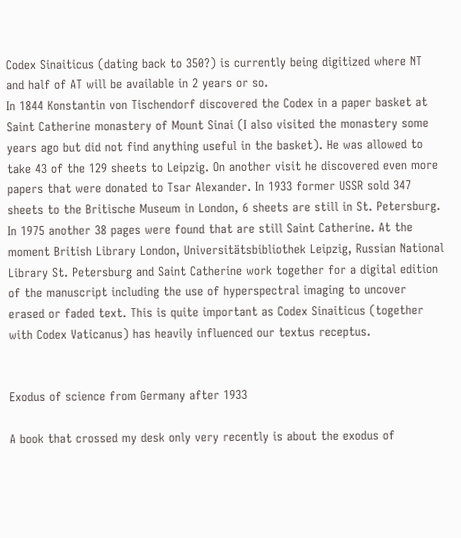Codex Sinaiticus (dating back to 350?) is currently being digitized where NT and half of AT will be available in 2 years or so.
In 1844 Konstantin von Tischendorf discovered the Codex in a paper basket at Saint Catherine monastery of Mount Sinai (I also visited the monastery some years ago but did not find anything useful in the basket). He was allowed to take 43 of the 129 sheets to Leipzig. On another visit he discovered even more papers that were donated to Tsar Alexander. In 1933 former USSR sold 347 sheets to the Britische Museum in London, 6 sheets are still in St. Petersburg. In 1975 another 38 pages were found that are still Saint Catherine. At the moment British Library London, Universitätsbibliothek Leipzig, Russian National Library St. Petersburg and Saint Catherine work together for a digital edition of the manuscript including the use of hyperspectral imaging to uncover erased or faded text. This is quite important as Codex Sinaiticus (together with Codex Vaticanus) has heavily influenced our textus receptus.


Exodus of science from Germany after 1933

A book that crossed my desk only very recently is about the exodus of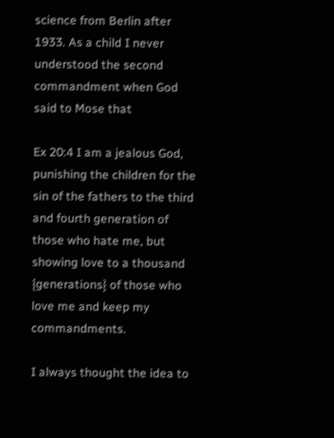science from Berlin after 1933. As a child I never understood the second commandment when God said to Mose that

Ex 20:4 I am a jealous God, punishing the children for the sin of the fathers to the third and fourth generation of those who hate me, but showing love to a thousand {generations} of those who love me and keep my commandments.

I always thought the idea to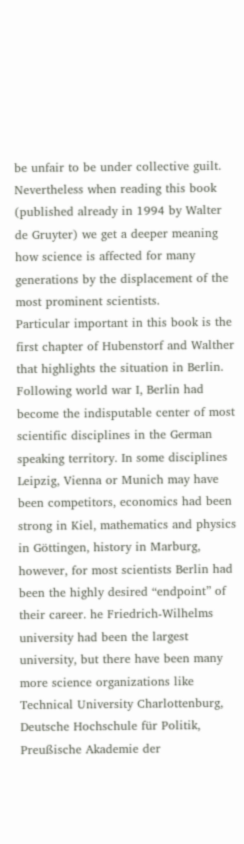be unfair to be under collective guilt. Nevertheless when reading this book (published already in 1994 by Walter de Gruyter) we get a deeper meaning how science is affected for many generations by the displacement of the most prominent scientists.
Particular important in this book is the first chapter of Hubenstorf and Walther that highlights the situation in Berlin. Following world war I, Berlin had become the indisputable center of most scientific disciplines in the German speaking territory. In some disciplines Leipzig, Vienna or Munich may have been competitors, economics had been strong in Kiel, mathematics and physics in Göttingen, history in Marburg, however, for most scientists Berlin had been the highly desired “endpoint” of their career. he Friedrich-Wilhelms university had been the largest university, but there have been many more science organizations like Technical University Charlottenburg, Deutsche Hochschule für Politik, Preußische Akademie der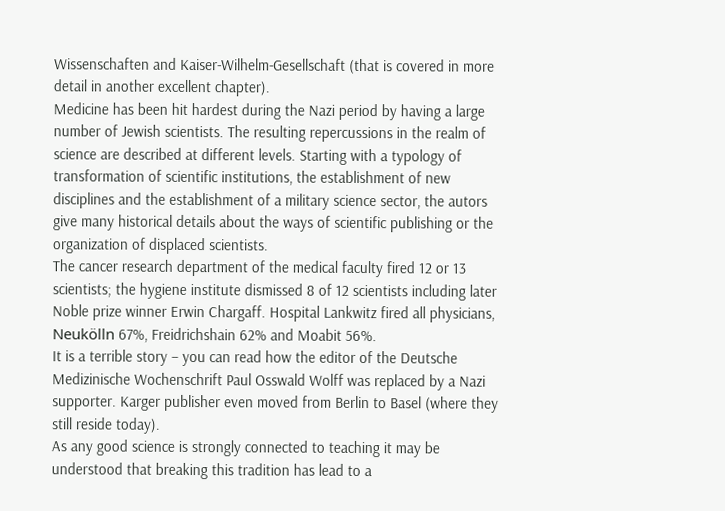Wissenschaften and Kaiser-Wilhelm-Gesellschaft (that is covered in more detail in another excellent chapter).
Medicine has been hit hardest during the Nazi period by having a large number of Jewish scientists. The resulting repercussions in the realm of science are described at different levels. Starting with a typology of transformation of scientific institutions, the establishment of new disciplines and the establishment of a military science sector, the autors give many historical details about the ways of scientific publishing or the organization of displaced scientists.
The cancer research department of the medical faculty fired 12 or 13 scientists; the hygiene institute dismissed 8 of 12 scientists including later Noble prize winner Erwin Chargaff. Hospital Lankwitz fired all physicians, Neukölln 67%, Freidrichshain 62% and Moabit 56%.
It is a terrible story – you can read how the editor of the Deutsche Medizinische Wochenschrift Paul Osswald Wolff was replaced by a Nazi supporter. Karger publisher even moved from Berlin to Basel (where they still reside today).
As any good science is strongly connected to teaching it may be understood that breaking this tradition has lead to a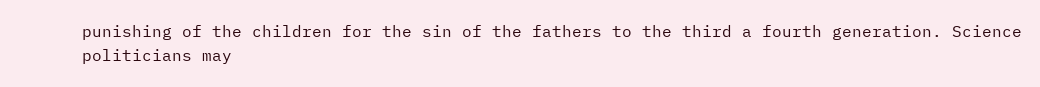punishing of the children for the sin of the fathers to the third a fourth generation. Science politicians may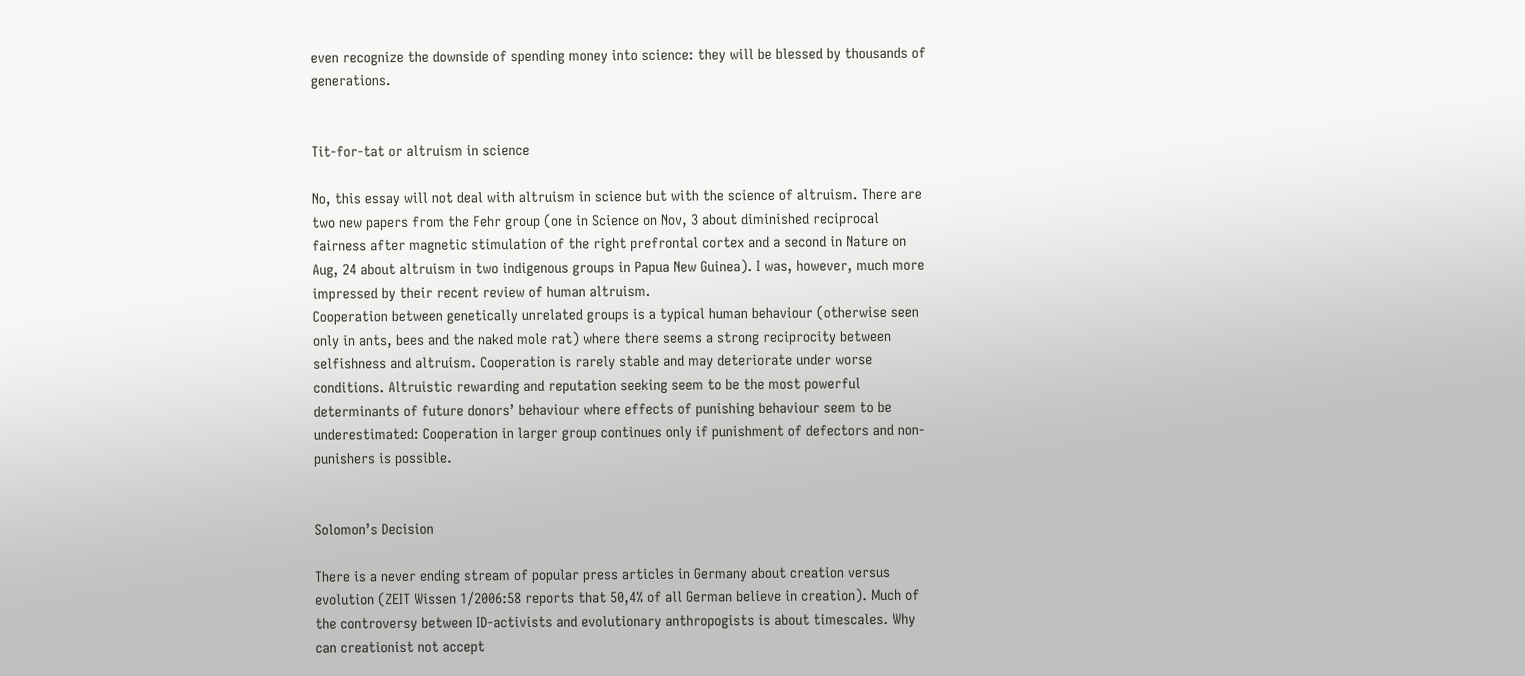even recognize the downside of spending money into science: they will be blessed by thousands of generations.


Tit-for-tat or altruism in science

No, this essay will not deal with altruism in science but with the science of altruism. There are two new papers from the Fehr group (one in Science on Nov, 3 about diminished reciprocal fairness after magnetic stimulation of the right prefrontal cortex and a second in Nature on Aug, 24 about altruism in two indigenous groups in Papua New Guinea). I was, however, much more impressed by their recent review of human altruism.
Cooperation between genetically unrelated groups is a typical human behaviour (otherwise seen only in ants, bees and the naked mole rat) where there seems a strong reciprocity between selfishness and altruism. Cooperation is rarely stable and may deteriorate under worse conditions. Altruistic rewarding and reputation seeking seem to be the most powerful determinants of future donors’ behaviour where effects of punishing behaviour seem to be underestimated: Cooperation in larger group continues only if punishment of defectors and non-punishers is possible.


Solomon’s Decision

There is a never ending stream of popular press articles in Germany about creation versus evolution (ZEIT Wissen 1/2006:58 reports that 50,4% of all German believe in creation). Much of the controversy between ID-activists and evolutionary anthropogists is about timescales. Why can creationist not accept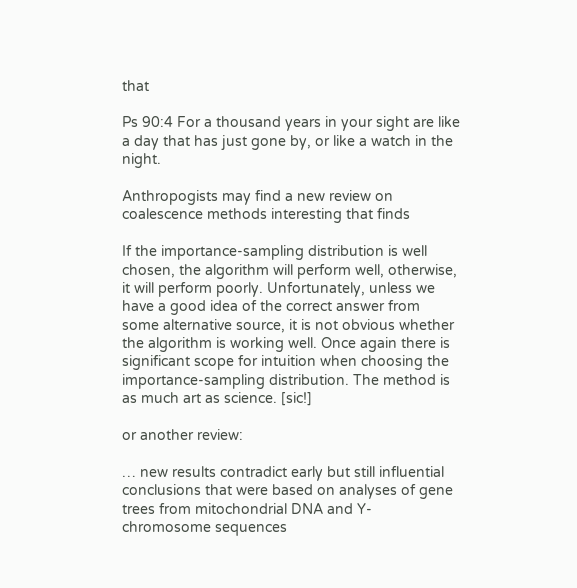that

Ps 90:4 For a thousand years in your sight are like a day that has just gone by, or like a watch in the night.

Anthropogists may find a new review on coalescence methods interesting that finds

If the importance-sampling distribution is well chosen, the algorithm will perform well, otherwise, it will perform poorly. Unfortunately, unless we have a good idea of the correct answer from some alternative source, it is not obvious whether the algorithm is working well. Once again there is significant scope for intuition when choosing the importance-sampling distribution. The method is as much art as science. [sic!]

or another review:

… new results contradict early but still influential conclusions that were based on analyses of gene trees from mitochondrial DNA and Y-chromosome sequences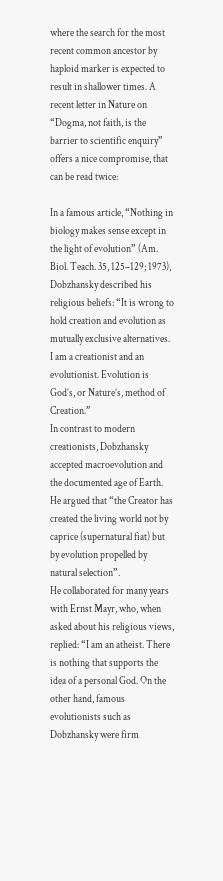where the search for the most recent common ancestor by haploid marker is expected to result in shallower times. A recent letter in Nature on “Dogma, not faith, is the barrier to scientific enquiry” offers a nice compromise, that can be read twice:

In a famous article, “Nothing in biology makes sense except in the light of evolution” (Am. Biol. Teach. 35, 125–129; 1973), Dobzhansky described his religious beliefs: “It is wrong to hold creation and evolution as mutually exclusive alternatives. I am a creationist and an evolutionist. Evolution is God’s, or Nature’s, method of Creation.”
In contrast to modern creationists, Dobzhansky accepted macroevolution and the documented age of Earth. He argued that “the Creator has created the living world not by caprice (supernatural fiat) but by evolution propelled by natural selection”.
He collaborated for many years with Ernst Mayr, who, when asked about his religious views, replied: “I am an atheist. There is nothing that supports the idea of a personal God. On the other hand, famous evolutionists such as Dobzhansky were firm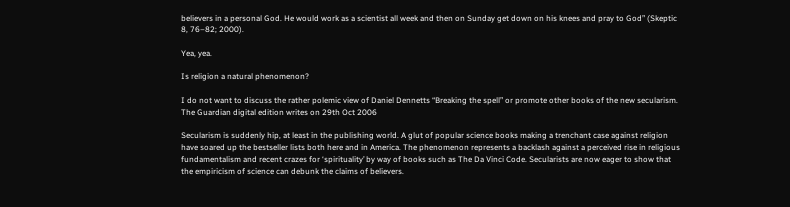believers in a personal God. He would work as a scientist all week and then on Sunday get down on his knees and pray to God” (Skeptic 8, 76–82; 2000).

Yea, yea.

Is religion a natural phenomenon?

I do not want to discuss the rather polemic view of Daniel Dennetts “Breaking the spell” or promote other books of the new secularism. The Guardian digital edition writes on 29th Oct 2006

Secularism is suddenly hip, at least in the publishing world. A glut of popular science books making a trenchant case against religion have soared up the bestseller lists both here and in America. The phenomenon represents a backlash against a perceived rise in religious fundamentalism and recent crazes for ‘spirituality’ by way of books such as The Da Vinci Code. Secularists are now eager to show that the empiricism of science can debunk the claims of believers.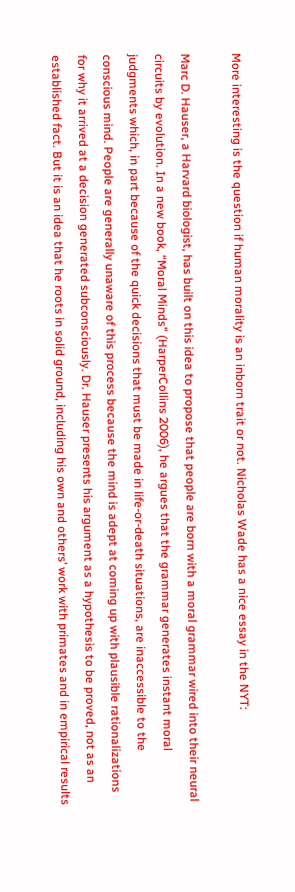More interesting is the question if human morality is an inborn trait or not. Nicholas Wade has a nice essay in the NYT:

Marc D. Hauser, a Harvard biologist, has built on this idea to propose that people are born with a moral grammar wired into their neural circuits by evolution. In a new book, “Moral Minds” (HarperCollins 2006), he argues that the grammar generates instant moral judgments which, in part because of the quick decisions that must be made in life-or-death situations, are inaccessible to the conscious mind. People are generally unaware of this process because the mind is adept at coming up with plausible rationalizations for why it arrived at a decision generated subconsciously. Dr. Hauser presents his argument as a hypothesis to be proved, not as an established fact. But it is an idea that he roots in solid ground, including his own and others’ work with primates and in empirical results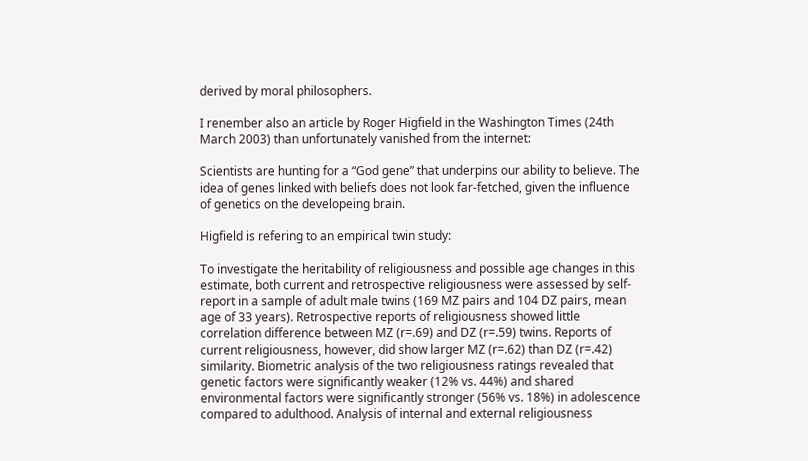derived by moral philosophers.

I renember also an article by Roger Higfield in the Washington Times (24th March 2003) than unfortunately vanished from the internet:

Scientists are hunting for a “God gene” that underpins our ability to believe. The idea of genes linked with beliefs does not look far-fetched, given the influence of genetics on the developeing brain.

Higfield is refering to an empirical twin study:

To investigate the heritability of religiousness and possible age changes in this estimate, both current and retrospective religiousness were assessed by self-report in a sample of adult male twins (169 MZ pairs and 104 DZ pairs, mean age of 33 years). Retrospective reports of religiousness showed little correlation difference between MZ (r=.69) and DZ (r=.59) twins. Reports of current religiousness, however, did show larger MZ (r=.62) than DZ (r=.42) similarity. Biometric analysis of the two religiousness ratings revealed that genetic factors were significantly weaker (12% vs. 44%) and shared environmental factors were significantly stronger (56% vs. 18%) in adolescence compared to adulthood. Analysis of internal and external religiousness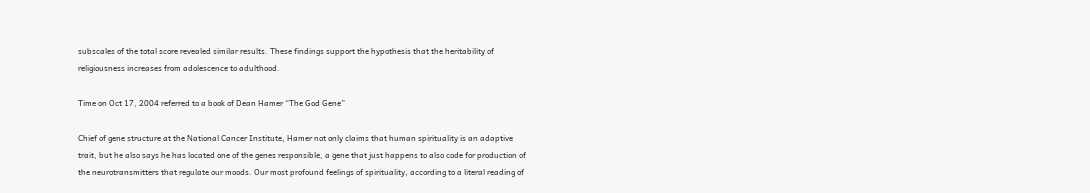subscales of the total score revealed similar results. These findings support the hypothesis that the heritability of religiousness increases from adolescence to adulthood.

Time on Oct 17, 2004 referred to a book of Dean Hamer “The God Gene”

Chief of gene structure at the National Cancer Institute, Hamer not only claims that human spirituality is an adaptive trait, but he also says he has located one of the genes responsible, a gene that just happens to also code for production of the neurotransmitters that regulate our moods. Our most profound feelings of spirituality, according to a literal reading of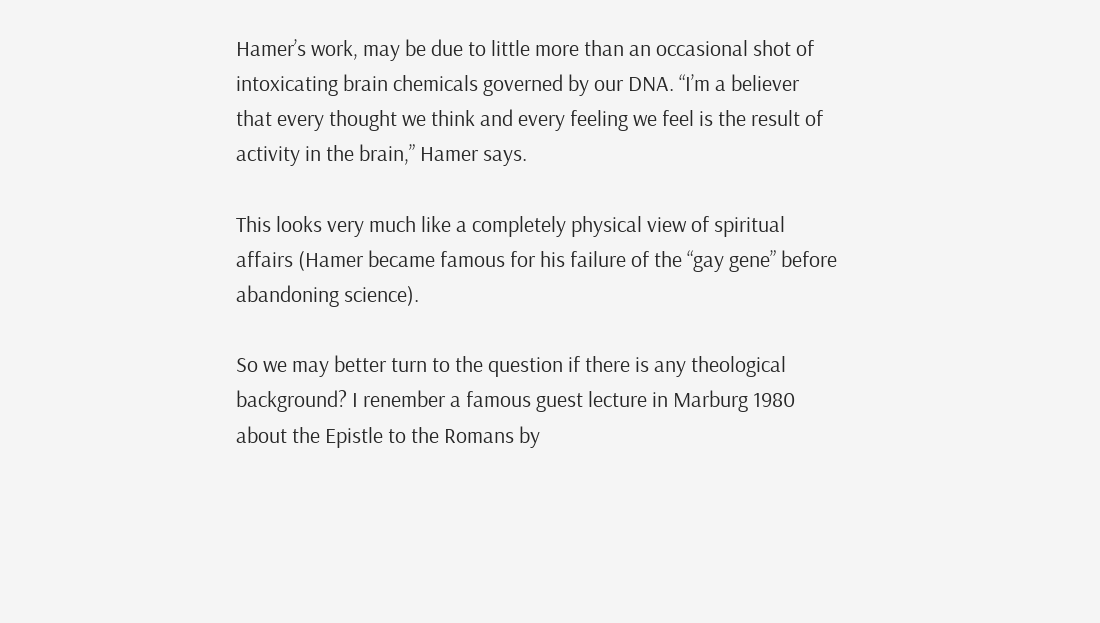Hamer’s work, may be due to little more than an occasional shot of intoxicating brain chemicals governed by our DNA. “I’m a believer that every thought we think and every feeling we feel is the result of activity in the brain,” Hamer says.

This looks very much like a completely physical view of spiritual affairs (Hamer became famous for his failure of the “gay gene” before abandoning science).

So we may better turn to the question if there is any theological background? I renember a famous guest lecture in Marburg 1980 about the Epistle to the Romans by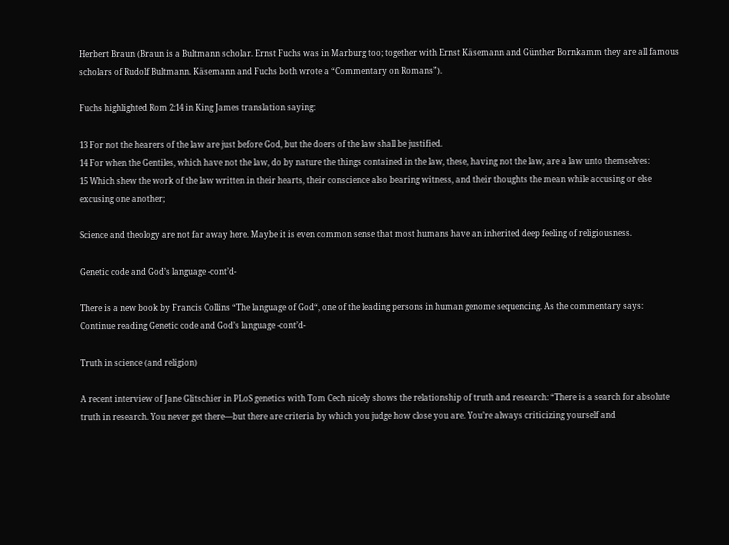Herbert Braun (Braun is a Bultmann scholar. Ernst Fuchs was in Marburg too; together with Ernst Käsemann and Günther Bornkamm they are all famous scholars of Rudolf Bultmann. Käsemann and Fuchs both wrote a “Commentary on Romans”).

Fuchs highlighted Rom 2:14 in King James translation saying:

13 For not the hearers of the law are just before God, but the doers of the law shall be justified.
14 For when the Gentiles, which have not the law, do by nature the things contained in the law, these, having not the law, are a law unto themselves:
15 Which shew the work of the law written in their hearts, their conscience also bearing witness, and their thoughts the mean while accusing or else excusing one another;

Science and theology are not far away here. Maybe it is even common sense that most humans have an inherited deep feeling of religiousness.

Genetic code and God’s language -cont’d-

There is a new book by Francis Collins “The language of God“, one of the leading persons in human genome sequencing. As the commentary says:
Continue reading Genetic code and God’s language -cont’d-

Truth in science (and religion)

A recent interview of Jane Glitschier in PLoS genetics with Tom Cech nicely shows the relationship of truth and research: “There is a search for absolute truth in research. You never get there—but there are criteria by which you judge how close you are. You’re always criticizing yourself and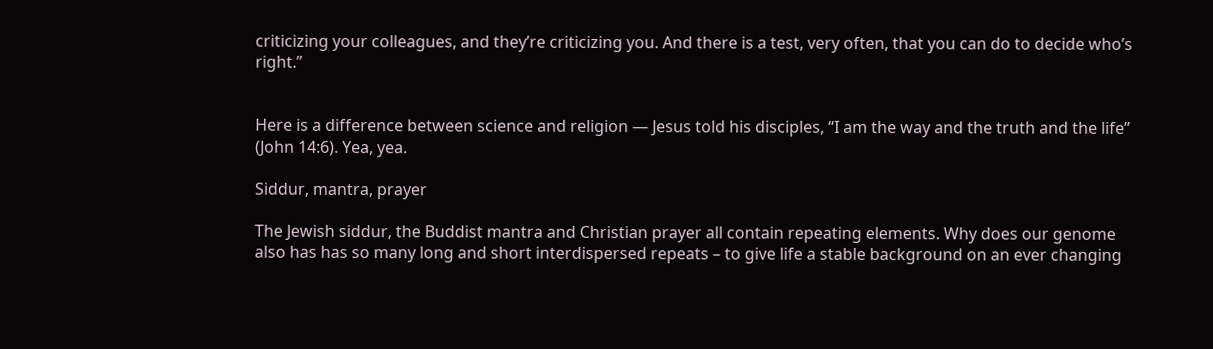criticizing your colleagues, and they’re criticizing you. And there is a test, very often, that you can do to decide who’s right.”


Here is a difference between science and religion — Jesus told his disciples, “I am the way and the truth and the life” (John 14:6). Yea, yea.

Siddur, mantra, prayer

The Jewish siddur, the Buddist mantra and Christian prayer all contain repeating elements. Why does our genome also has has so many long and short interdispersed repeats – to give life a stable background on an ever changing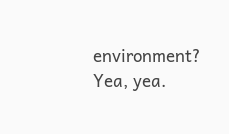environment? Yea, yea.